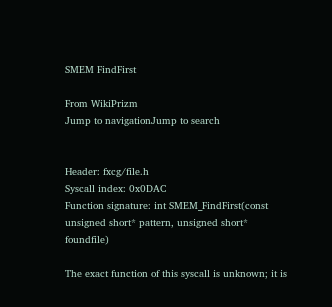SMEM FindFirst

From WikiPrizm
Jump to navigationJump to search


Header: fxcg/file.h
Syscall index: 0x0DAC
Function signature: int SMEM_FindFirst(const unsigned short* pattern, unsigned short* foundfile)

The exact function of this syscall is unknown; it is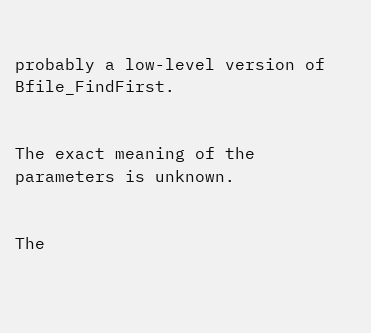probably a low-level version of Bfile_FindFirst.


The exact meaning of the parameters is unknown.


The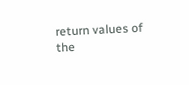return values of the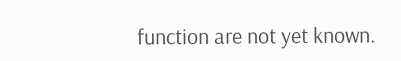function are not yet known.